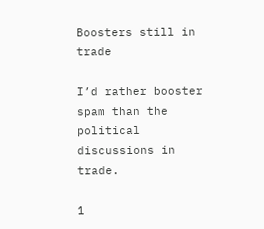Boosters still in trade

I’d rather booster spam than the political discussions in trade.

1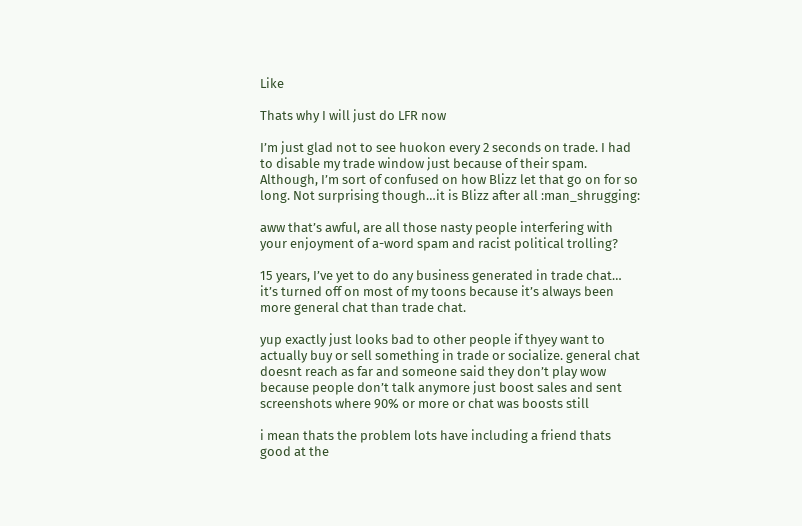Like

Thats why I will just do LFR now

I’m just glad not to see huokon every 2 seconds on trade. I had to disable my trade window just because of their spam. Although, I’m sort of confused on how Blizz let that go on for so long. Not surprising though…it is Blizz after all :man_shrugging:

aww that’s awful, are all those nasty people interfering with your enjoyment of a-word spam and racist political trolling?

15 years, I’ve yet to do any business generated in trade chat… it’s turned off on most of my toons because it’s always been more general chat than trade chat.

yup exactly just looks bad to other people if thyey want to actually buy or sell something in trade or socialize. general chat doesnt reach as far and someone said they don’t play wow because people don’t talk anymore just boost sales and sent screenshots where 90% or more or chat was boosts still

i mean thats the problem lots have including a friend thats good at the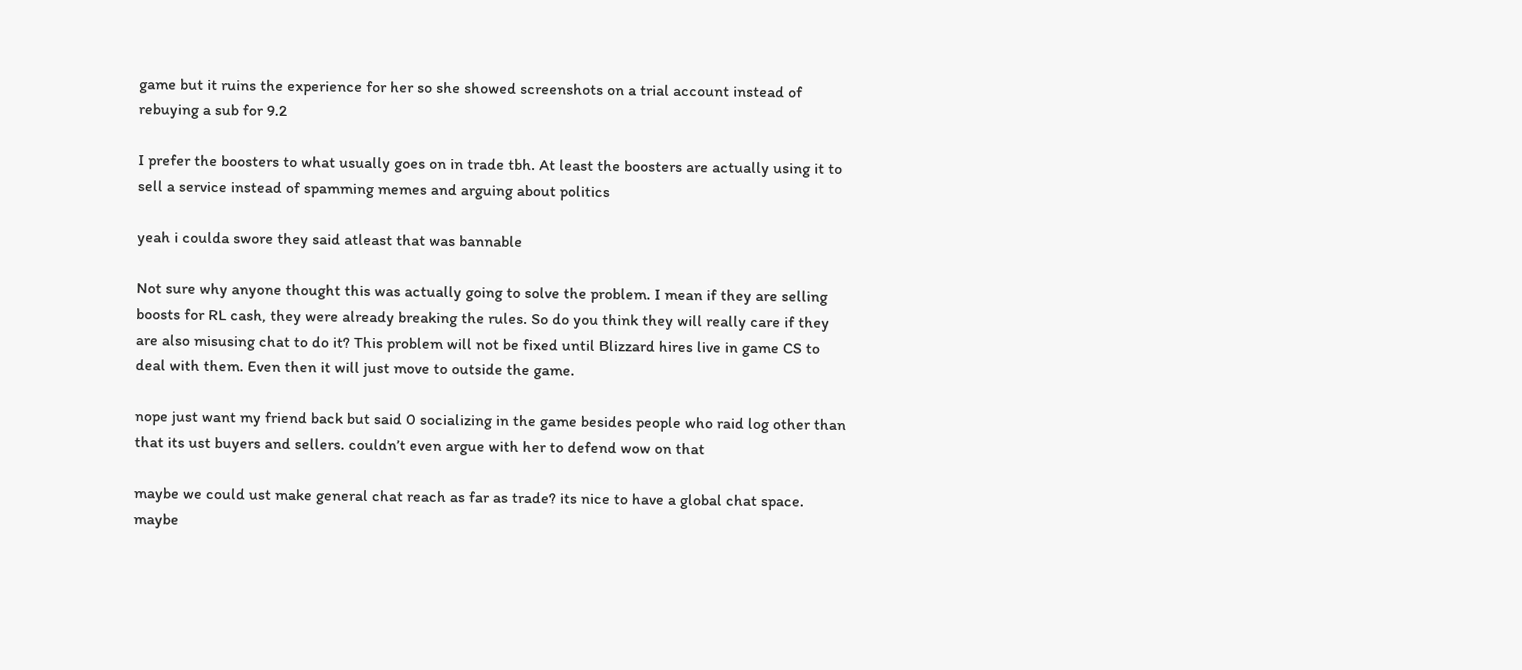game but it ruins the experience for her so she showed screenshots on a trial account instead of rebuying a sub for 9.2

I prefer the boosters to what usually goes on in trade tbh. At least the boosters are actually using it to sell a service instead of spamming memes and arguing about politics

yeah i coulda swore they said atleast that was bannable

Not sure why anyone thought this was actually going to solve the problem. I mean if they are selling boosts for RL cash, they were already breaking the rules. So do you think they will really care if they are also misusing chat to do it? This problem will not be fixed until Blizzard hires live in game CS to deal with them. Even then it will just move to outside the game.

nope just want my friend back but said 0 socializing in the game besides people who raid log other than that its ust buyers and sellers. couldn’t even argue with her to defend wow on that

maybe we could ust make general chat reach as far as trade? its nice to have a global chat space. maybe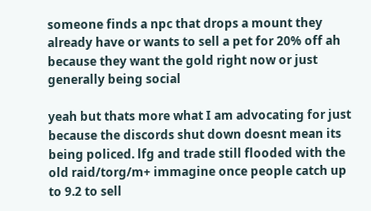someone finds a npc that drops a mount they already have or wants to sell a pet for 20% off ah because they want the gold right now or just generally being social

yeah but thats more what I am advocating for just because the discords shut down doesnt mean its being policed. lfg and trade still flooded with the old raid/torg/m+ immagine once people catch up to 9.2 to sell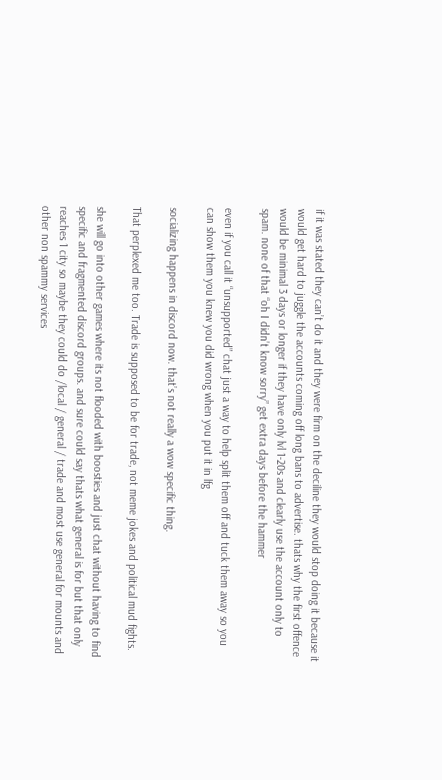if it was stated they can’t do it and they were firm on the deciline they would stop doing it because it would get hard to juggle the accounts coming off long bans to advertise. thats why the first offence would be minimal 3 days or longer if they have only lvl 1-20s and clearly use the account only to spam. none of that “oh I didn’t know sorry” get extra days before the hammer

even if you call it “unsupported” chat just a way to help split them off and tuck them away so you can show them you knew you did wrong when you put it in lfg

socializing happens in discord now. that’s not really a wow specific thing.

That perplexed me too. Trade is supposed to be for trade, not meme jokes and political mud fights.

she will go into other games where its not flooded with boosties and just chat without having to find specific and fragmented discord groups. and sure could say thats what general is for but that only reaches 1 city so maybe they could do /local / general / trade and most use general for mounts and other non spammy services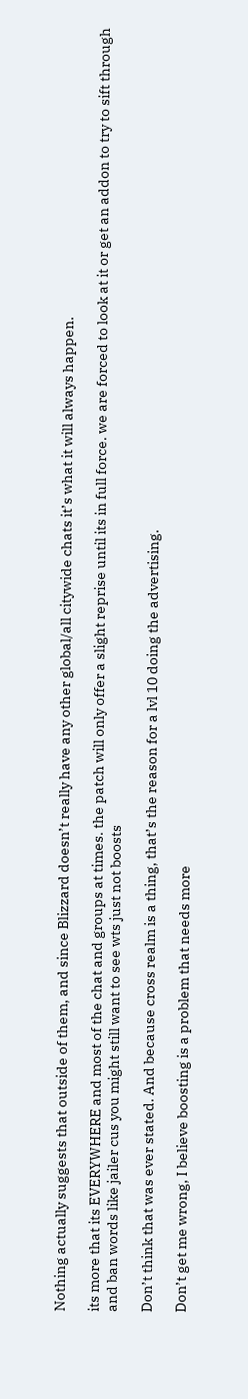Nothing actually suggests that outside of them, and since Blizzard doesn’t really have any other global/all citywide chats it’s what it will always happen.

its more that its EVERYWHERE and most of the chat and groups at times. the patch will only offer a slight reprise until its in full force. we are forced to look at it or get an addon to try to sift through and ban words like jailer cus you might still want to see wts just not boosts

Don’t think that was ever stated. And because cross realm is a thing, that’s the reason for a lvl 10 doing the advertising.

Don’t get me wrong, I believe boosting is a problem that needs more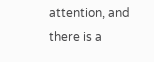attention, and there is a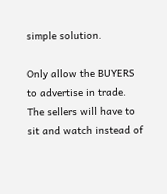simple solution.

Only allow the BUYERS to advertise in trade. The sellers will have to sit and watch instead of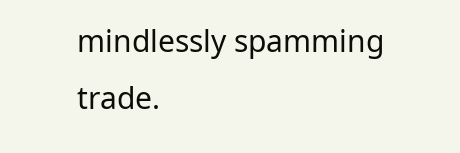mindlessly spamming trade.